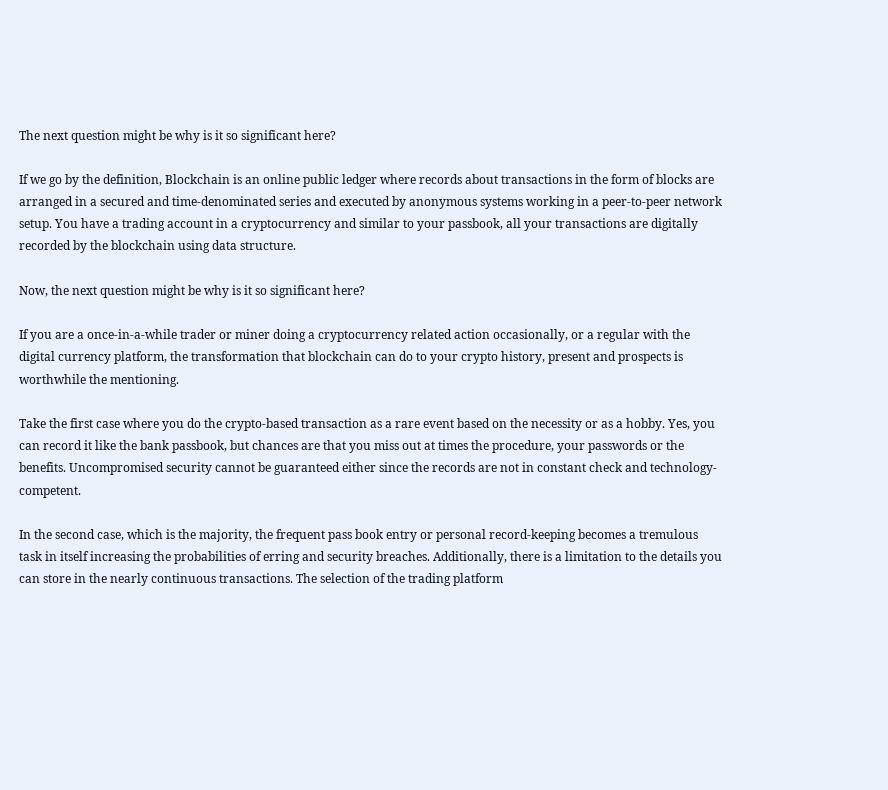The next question might be why is it so significant here?

If we go by the definition, Blockchain is an online public ledger where records about transactions in the form of blocks are arranged in a secured and time-denominated series and executed by anonymous systems working in a peer-to-peer network setup. You have a trading account in a cryptocurrency and similar to your passbook, all your transactions are digitally recorded by the blockchain using data structure.

Now, the next question might be why is it so significant here?

If you are a once-in-a-while trader or miner doing a cryptocurrency related action occasionally, or a regular with the digital currency platform, the transformation that blockchain can do to your crypto history, present and prospects is worthwhile the mentioning.

Take the first case where you do the crypto-based transaction as a rare event based on the necessity or as a hobby. Yes, you can record it like the bank passbook, but chances are that you miss out at times the procedure, your passwords or the benefits. Uncompromised security cannot be guaranteed either since the records are not in constant check and technology-competent.

In the second case, which is the majority, the frequent pass book entry or personal record-keeping becomes a tremulous task in itself increasing the probabilities of erring and security breaches. Additionally, there is a limitation to the details you can store in the nearly continuous transactions. The selection of the trading platform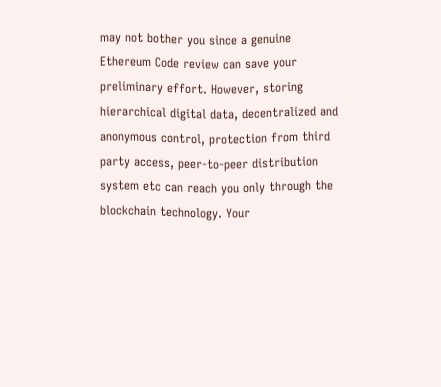may not bother you since a genuine Ethereum Code review can save your preliminary effort. However, storing hierarchical digital data, decentralized and anonymous control, protection from third party access, peer-to-peer distribution system etc can reach you only through the blockchain technology. Your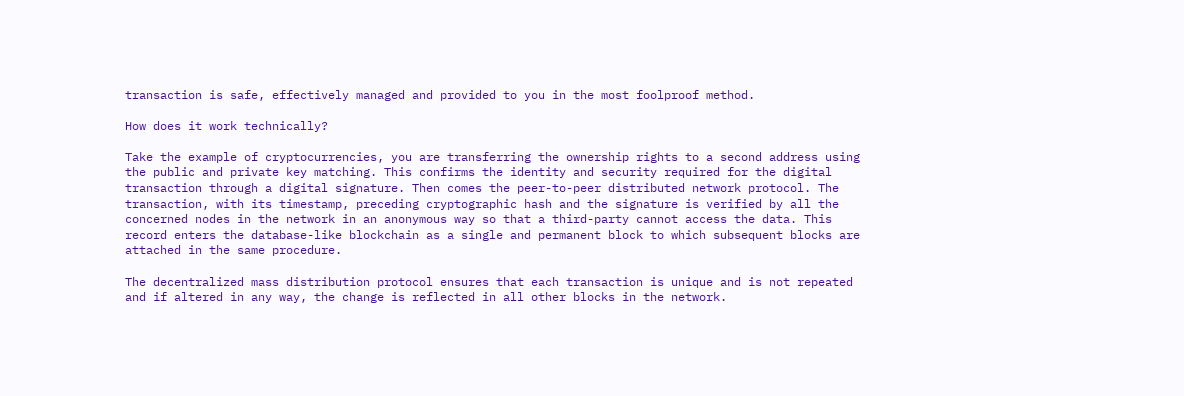transaction is safe, effectively managed and provided to you in the most foolproof method.

How does it work technically?

Take the example of cryptocurrencies, you are transferring the ownership rights to a second address using the public and private key matching. This confirms the identity and security required for the digital transaction through a digital signature. Then comes the peer-to-peer distributed network protocol. The transaction, with its timestamp, preceding cryptographic hash and the signature is verified by all the concerned nodes in the network in an anonymous way so that a third-party cannot access the data. This record enters the database-like blockchain as a single and permanent block to which subsequent blocks are attached in the same procedure.

The decentralized mass distribution protocol ensures that each transaction is unique and is not repeated and if altered in any way, the change is reflected in all other blocks in the network.